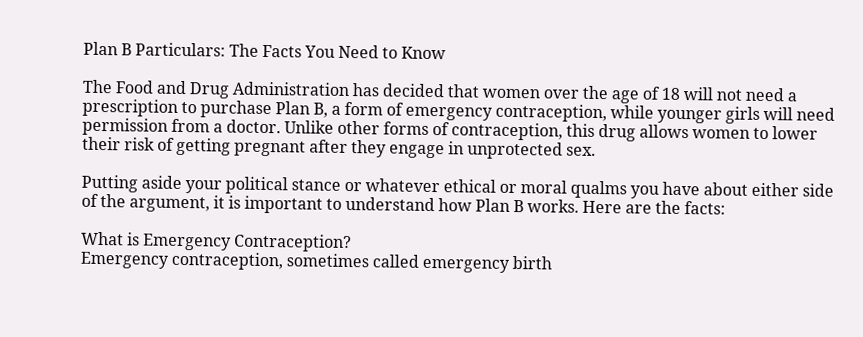Plan B Particulars: The Facts You Need to Know

The Food and Drug Administration has decided that women over the age of 18 will not need a prescription to purchase Plan B, a form of emergency contraception, while younger girls will need permission from a doctor. Unlike other forms of contraception, this drug allows women to lower their risk of getting pregnant after they engage in unprotected sex.

Putting aside your political stance or whatever ethical or moral qualms you have about either side of the argument, it is important to understand how Plan B works. Here are the facts:

What is Emergency Contraception?
Emergency contraception, sometimes called emergency birth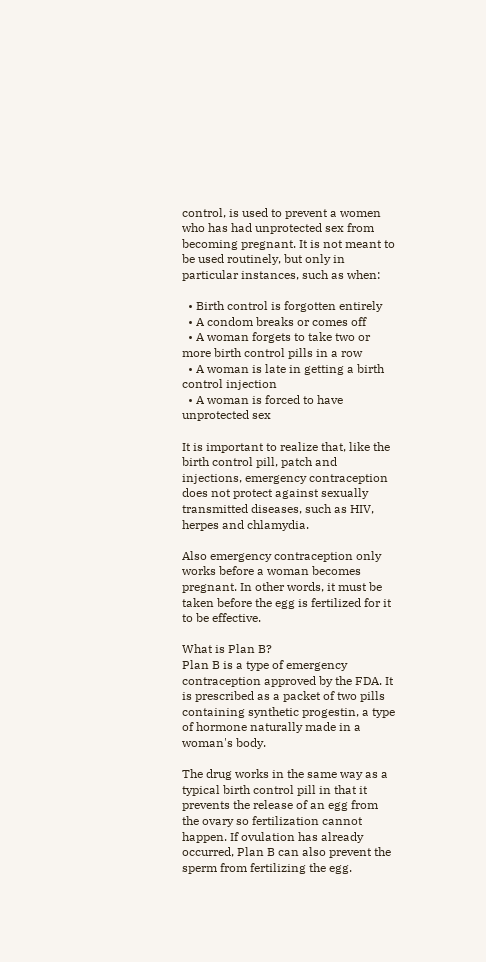control, is used to prevent a women who has had unprotected sex from becoming pregnant. It is not meant to be used routinely, but only in particular instances, such as when:

  • Birth control is forgotten entirely
  • A condom breaks or comes off
  • A woman forgets to take two or more birth control pills in a row
  • A woman is late in getting a birth control injection
  • A woman is forced to have unprotected sex

It is important to realize that, like the birth control pill, patch and injections, emergency contraception does not protect against sexually transmitted diseases, such as HIV, herpes and chlamydia.

Also emergency contraception only works before a woman becomes pregnant. In other words, it must be taken before the egg is fertilized for it to be effective.

What is Plan B?
Plan B is a type of emergency contraception approved by the FDA. It is prescribed as a packet of two pills containing synthetic progestin, a type of hormone naturally made in a woman's body.

The drug works in the same way as a typical birth control pill in that it prevents the release of an egg from the ovary so fertilization cannot happen. If ovulation has already occurred, Plan B can also prevent the sperm from fertilizing the egg.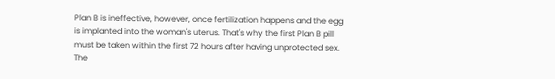Plan B is ineffective, however, once fertilization happens and the egg is implanted into the woman's uterus. That's why the first Plan B pill must be taken within the first 72 hours after having unprotected sex. The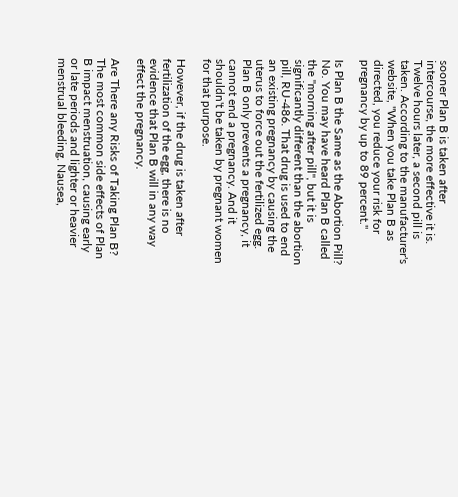sooner Plan B is taken after intercourse, the more effective it is. Twelve hours later, a second pill is taken. According to the manufacturer's website, "When you take Plan B as directed, you reduce your risk for pregnancy by up to 89 percent."

Is Plan B the Same as the Abortion Pill?
No. You may have heard Plan B called the "morning after pill", but it is significantly different than the abortion pill, RU-486. That drug is used to end an existing pregnancy by causing the uterus to force out the fertilized egg. Plan B only prevents a pregnancy, it cannot end a pregnancy. And it shouldn't be taken by pregnant women for that purpose.

However, if the drug is taken after fertilization of the egg, there is no evidence that Plan B will in any way effect the pregnancy.

Are There any Risks of Taking Plan B?
The most common side effects of Plan B impact menstruation, causing early or late periods and lighter or heavier menstrual bleeding. Nausea,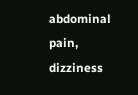abdominal pain, dizziness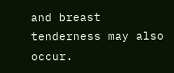and breast tenderness may also occur.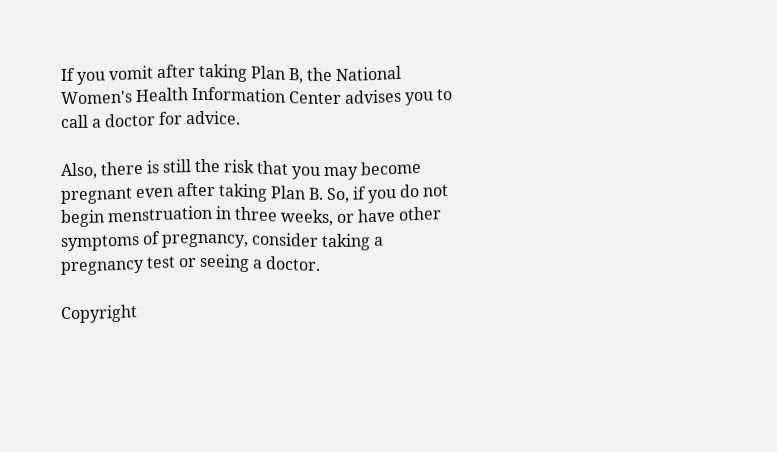If you vomit after taking Plan B, the National Women's Health Information Center advises you to call a doctor for advice.

Also, there is still the risk that you may become pregnant even after taking Plan B. So, if you do not begin menstruation in three weeks, or have other symptoms of pregnancy, consider taking a pregnancy test or seeing a doctor.

Copyright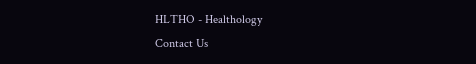HLTHO - Healthology
Contact Us